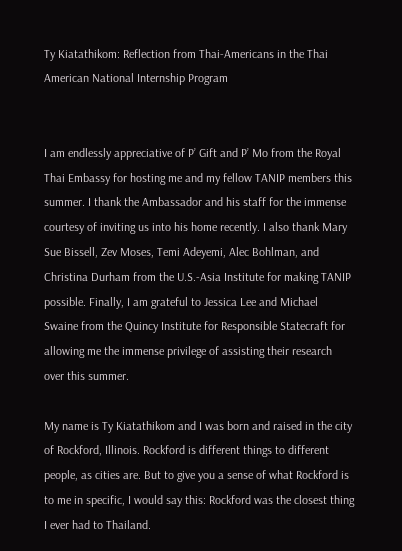Ty Kiatathikom: Reflection from Thai-Americans in the Thai American National Internship Program


I am endlessly appreciative of P’ Gift and P’ Mo from the Royal Thai Embassy for hosting me and my fellow TANIP members this summer. I thank the Ambassador and his staff for the immense courtesy of inviting us into his home recently. I also thank Mary Sue Bissell, Zev Moses, Temi Adeyemi, Alec Bohlman, and Christina Durham from the U.S.-Asia Institute for making TANIP possible. Finally, I am grateful to Jessica Lee and Michael Swaine from the Quincy Institute for Responsible Statecraft for allowing me the immense privilege of assisting their research over this summer.

My name is Ty Kiatathikom and I was born and raised in the city of Rockford, Illinois. Rockford is different things to different people, as cities are. But to give you a sense of what Rockford is to me in specific, I would say this: Rockford was the closest thing I ever had to Thailand.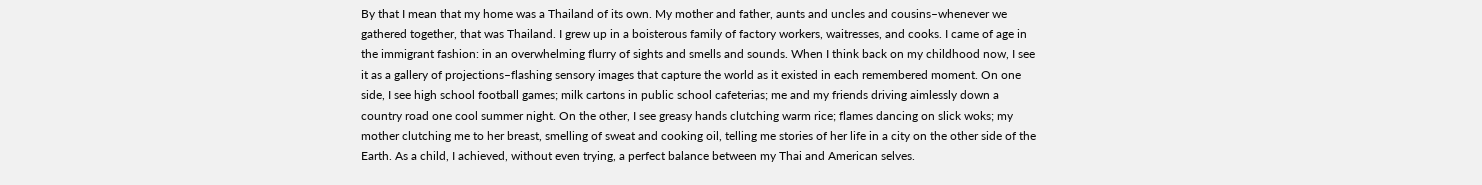By that I mean that my home was a Thailand of its own. My mother and father, aunts and uncles and cousins–whenever we gathered together, that was Thailand. I grew up in a boisterous family of factory workers, waitresses, and cooks. I came of age in the immigrant fashion: in an overwhelming flurry of sights and smells and sounds. When I think back on my childhood now, I see it as a gallery of projections–flashing sensory images that capture the world as it existed in each remembered moment. On one side, I see high school football games; milk cartons in public school cafeterias; me and my friends driving aimlessly down a country road one cool summer night. On the other, I see greasy hands clutching warm rice; flames dancing on slick woks; my mother clutching me to her breast, smelling of sweat and cooking oil, telling me stories of her life in a city on the other side of the Earth. As a child, I achieved, without even trying, a perfect balance between my Thai and American selves.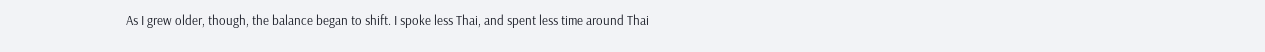As I grew older, though, the balance began to shift. I spoke less Thai, and spent less time around Thai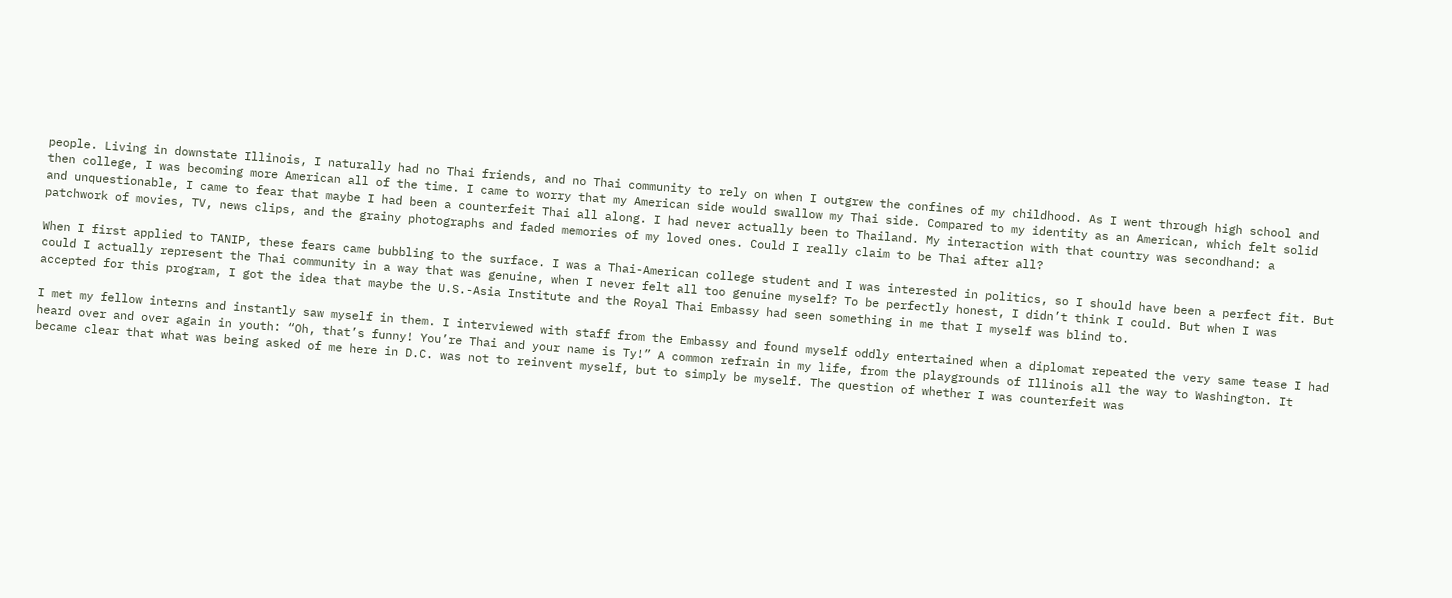people. Living in downstate Illinois, I naturally had no Thai friends, and no Thai community to rely on when I outgrew the confines of my childhood. As I went through high school and then college, I was becoming more American all of the time. I came to worry that my American side would swallow my Thai side. Compared to my identity as an American, which felt solid and unquestionable, I came to fear that maybe I had been a counterfeit Thai all along. I had never actually been to Thailand. My interaction with that country was secondhand: a patchwork of movies, TV, news clips, and the grainy photographs and faded memories of my loved ones. Could I really claim to be Thai after all?

When I first applied to TANIP, these fears came bubbling to the surface. I was a Thai-American college student and I was interested in politics, so I should have been a perfect fit. But could I actually represent the Thai community in a way that was genuine, when I never felt all too genuine myself? To be perfectly honest, I didn’t think I could. But when I was accepted for this program, I got the idea that maybe the U.S.-Asia Institute and the Royal Thai Embassy had seen something in me that I myself was blind to.

I met my fellow interns and instantly saw myself in them. I interviewed with staff from the Embassy and found myself oddly entertained when a diplomat repeated the very same tease I had heard over and over again in youth: “Oh, that’s funny! You’re Thai and your name is Ty!” A common refrain in my life, from the playgrounds of Illinois all the way to Washington. It became clear that what was being asked of me here in D.C. was not to reinvent myself, but to simply be myself. The question of whether I was counterfeit was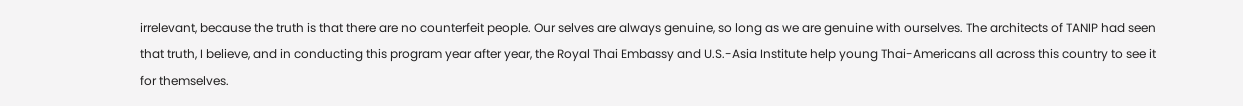irrelevant, because the truth is that there are no counterfeit people. Our selves are always genuine, so long as we are genuine with ourselves. The architects of TANIP had seen that truth, I believe, and in conducting this program year after year, the Royal Thai Embassy and U.S.-Asia Institute help young Thai-Americans all across this country to see it for themselves.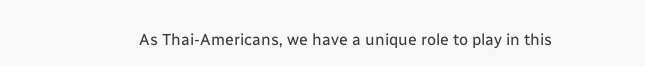As Thai-Americans, we have a unique role to play in this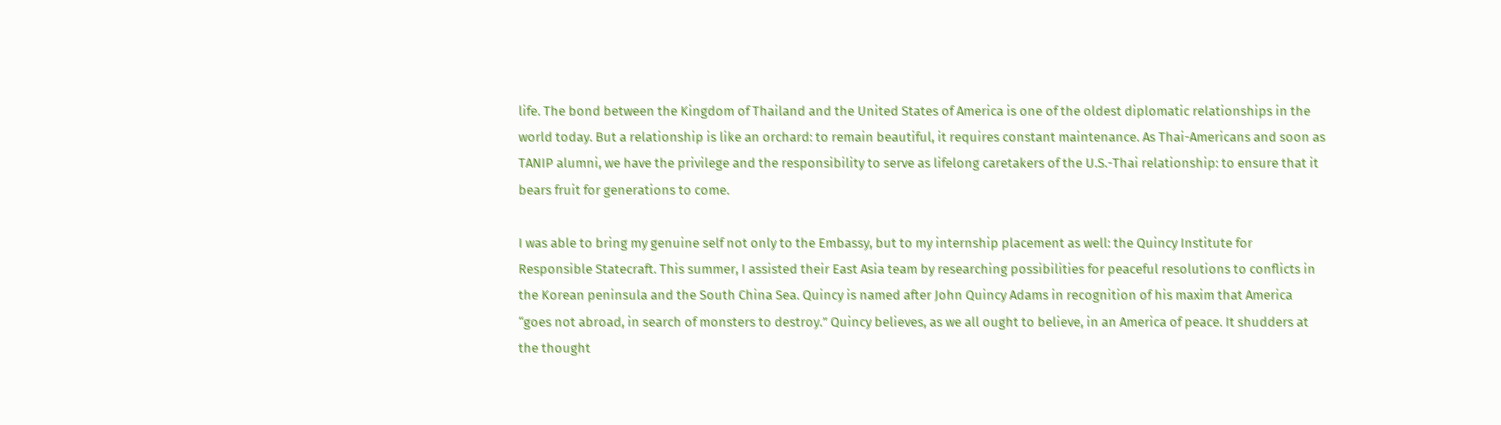life. The bond between the Kingdom of Thailand and the United States of America is one of the oldest diplomatic relationships in the world today. But a relationship is like an orchard: to remain beautiful, it requires constant maintenance. As Thai-Americans and soon as TANIP alumni, we have the privilege and the responsibility to serve as lifelong caretakers of the U.S.-Thai relationship: to ensure that it bears fruit for generations to come.

I was able to bring my genuine self not only to the Embassy, but to my internship placement as well: the Quincy Institute for Responsible Statecraft. This summer, I assisted their East Asia team by researching possibilities for peaceful resolutions to conflicts in the Korean peninsula and the South China Sea. Quincy is named after John Quincy Adams in recognition of his maxim that America “goes not abroad, in search of monsters to destroy.” Quincy believes, as we all ought to believe, in an America of peace. It shudders at the thought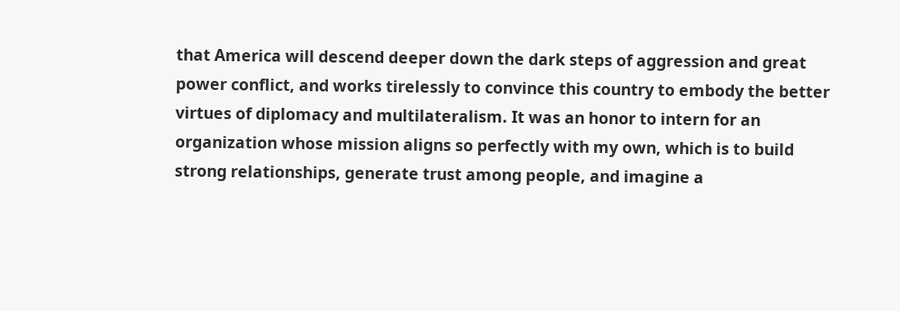that America will descend deeper down the dark steps of aggression and great power conflict, and works tirelessly to convince this country to embody the better virtues of diplomacy and multilateralism. It was an honor to intern for an organization whose mission aligns so perfectly with my own, which is to build strong relationships, generate trust among people, and imagine a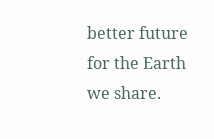better future for the Earth we share.